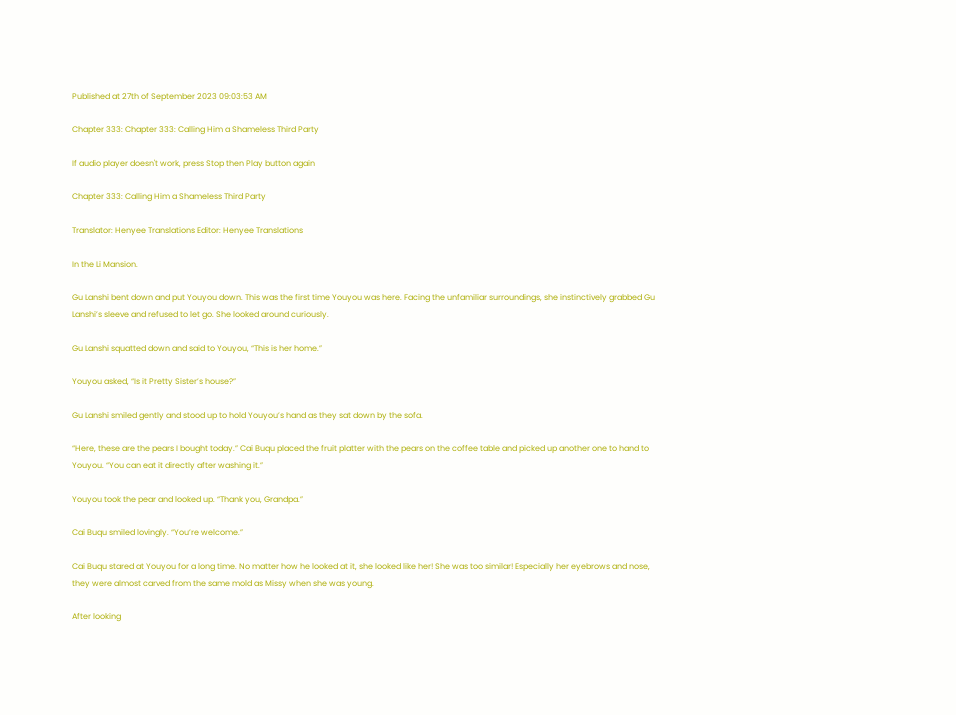Published at 27th of September 2023 09:03:53 AM

Chapter 333: Chapter 333: Calling Him a Shameless Third Party

If audio player doesn't work, press Stop then Play button again

Chapter 333: Calling Him a Shameless Third Party

Translator: Henyee Translations Editor: Henyee Translations

In the Li Mansion.

Gu Lanshi bent down and put Youyou down. This was the first time Youyou was here. Facing the unfamiliar surroundings, she instinctively grabbed Gu Lanshi’s sleeve and refused to let go. She looked around curiously.

Gu Lanshi squatted down and said to Youyou, “This is her home.”

Youyou asked, “Is it Pretty Sister’s house?”

Gu Lanshi smiled gently and stood up to hold Youyou’s hand as they sat down by the sofa.

“Here, these are the pears I bought today.” Cai Buqu placed the fruit platter with the pears on the coffee table and picked up another one to hand to Youyou. “You can eat it directly after washing it.”

Youyou took the pear and looked up. “Thank you, Grandpa.”

Cai Buqu smiled lovingly. “You’re welcome.”

Cai Buqu stared at Youyou for a long time. No matter how he looked at it, she looked like her! She was too similar! Especially her eyebrows and nose, they were almost carved from the same mold as Missy when she was young.

After looking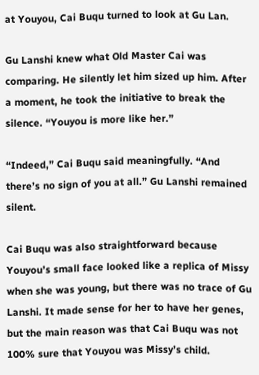at Youyou, Cai Buqu turned to look at Gu Lan.

Gu Lanshi knew what Old Master Cai was comparing. He silently let him sized up him. After a moment, he took the initiative to break the silence. “Youyou is more like her.”

“Indeed,” Cai Buqu said meaningfully. “And there’s no sign of you at all.” Gu Lanshi remained silent.

Cai Buqu was also straightforward because Youyou’s small face looked like a replica of Missy when she was young, but there was no trace of Gu Lanshi. It made sense for her to have her genes, but the main reason was that Cai Buqu was not 100% sure that Youyou was Missy’s child.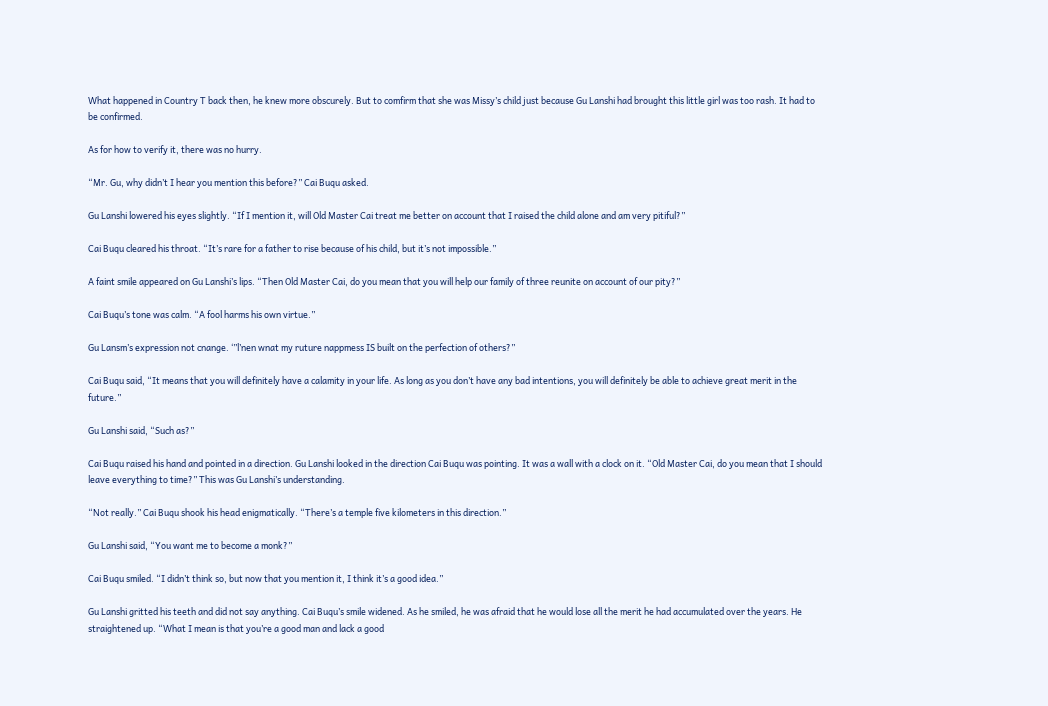What happened in Country T back then, he knew more obscurely. But to comfirm that she was Missy’s child just because Gu Lanshi had brought this little girl was too rash. It had to be confirmed.

As for how to verify it, there was no hurry.

“Mr. Gu, why didn’t I hear you mention this before?” Cai Buqu asked.

Gu Lanshi lowered his eyes slightly. “If I mention it, will Old Master Cai treat me better on account that I raised the child alone and am very pitiful?”

Cai Buqu cleared his throat. “It’s rare for a father to rise because of his child, but it’s not impossible.”

A faint smile appeared on Gu Lanshi’s lips. “Then Old Master Cai, do you mean that you will help our family of three reunite on account of our pity?”

Cai Buqu’s tone was calm. “A fool harms his own virtue.”

Gu Lansm’s expression not cnange. ‘”l’nen wnat my ruture nappmess IS built on the perfection of others?”

Cai Buqu said, “It means that you will definitely have a calamity in your life. As long as you don’t have any bad intentions, you will definitely be able to achieve great merit in the future.”

Gu Lanshi said, “Such as?”

Cai Buqu raised his hand and pointed in a direction. Gu Lanshi looked in the direction Cai Buqu was pointing. It was a wall with a clock on it. “Old Master Cai, do you mean that I should leave everything to time?” This was Gu Lanshi’s understanding.

“Not really.” Cai Buqu shook his head enigmatically. “There’s a temple five kilometers in this direction.”

Gu Lanshi said, “You want me to become a monk?”

Cai Buqu smiled. “I didn’t think so, but now that you mention it, I think it’s a good idea.”

Gu Lanshi gritted his teeth and did not say anything. Cai Buqu’s smile widened. As he smiled, he was afraid that he would lose all the merit he had accumulated over the years. He straightened up. “What I mean is that you’re a good man and lack a good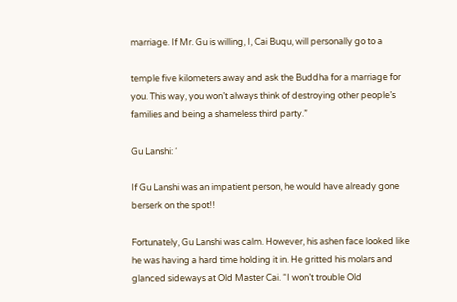marriage. If Mr. Gu is willing, I, Cai Buqu, will personally go to a

temple five kilometers away and ask the Buddha for a marriage for you. This way, you won’t always think of destroying other people’s families and being a shameless third party.”

Gu Lanshi: ‘

If Gu Lanshi was an impatient person, he would have already gone berserk on the spot!!

Fortunately, Gu Lanshi was calm. However, his ashen face looked like he was having a hard time holding it in. He gritted his molars and glanced sideways at Old Master Cai. “I won’t trouble Old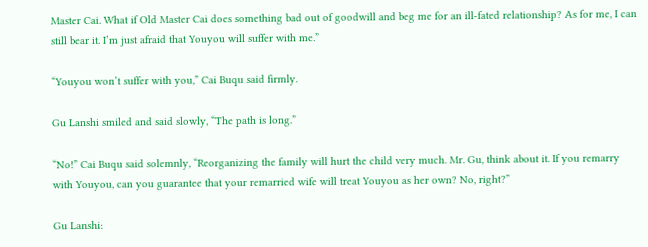Master Cai. What if Old Master Cai does something bad out of goodwill and beg me for an ill-fated relationship? As for me, I can still bear it. I’m just afraid that Youyou will suffer with me.”

“Youyou won’t suffer with you,” Cai Buqu said firmly.

Gu Lanshi smiled and said slowly, “The path is long.”

“No!” Cai Buqu said solemnly, “Reorganizing the family will hurt the child very much. Mr. Gu, think about it. If you remarry with Youyou, can you guarantee that your remarried wife will treat Youyou as her own? No, right?”

Gu Lanshi: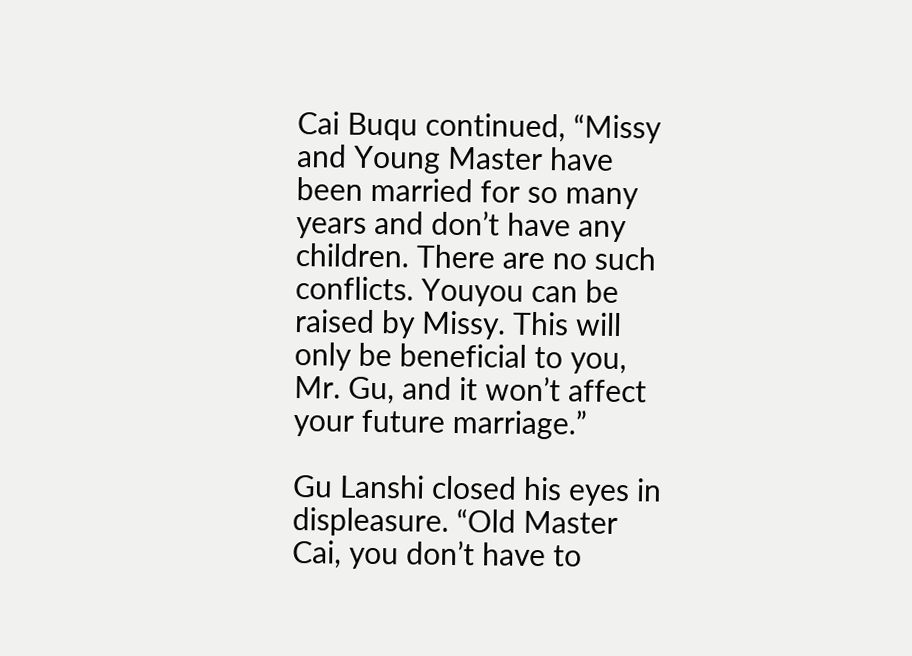Cai Buqu continued, “Missy and Young Master have been married for so many years and don’t have any children. There are no such conflicts. Youyou can be raised by Missy. This will only be beneficial to you, Mr. Gu, and it won’t affect your future marriage.”

Gu Lanshi closed his eyes in displeasure. “Old Master Cai, you don’t have to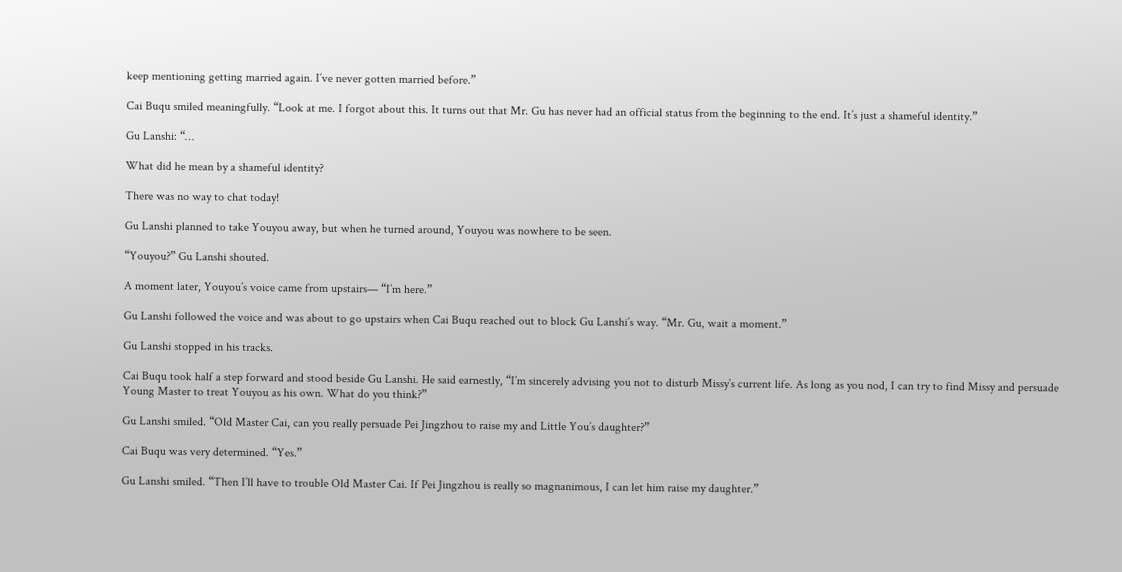keep mentioning getting married again. I’ve never gotten married before.”

Cai Buqu smiled meaningfully. “Look at me. I forgot about this. It turns out that Mr. Gu has never had an official status from the beginning to the end. It’s just a shameful identity.”

Gu Lanshi: “…

What did he mean by a shameful identity?

There was no way to chat today!

Gu Lanshi planned to take Youyou away, but when he turned around, Youyou was nowhere to be seen.

“Youyou?” Gu Lanshi shouted.

A moment later, Youyou’s voice came from upstairs— “I’m here.”

Gu Lanshi followed the voice and was about to go upstairs when Cai Buqu reached out to block Gu Lanshi’s way. “Mr. Gu, wait a moment.”

Gu Lanshi stopped in his tracks.

Cai Buqu took half a step forward and stood beside Gu Lanshi. He said earnestly, “I’m sincerely advising you not to disturb Missy’s current life. As long as you nod, I can try to find Missy and persuade Young Master to treat Youyou as his own. What do you think?”

Gu Lanshi smiled. “Old Master Cai, can you really persuade Pei Jingzhou to raise my and Little You’s daughter?”

Cai Buqu was very determined. “Yes.”

Gu Lanshi smiled. “Then I’ll have to trouble Old Master Cai. If Pei Jingzhou is really so magnanimous, I can let him raise my daughter.”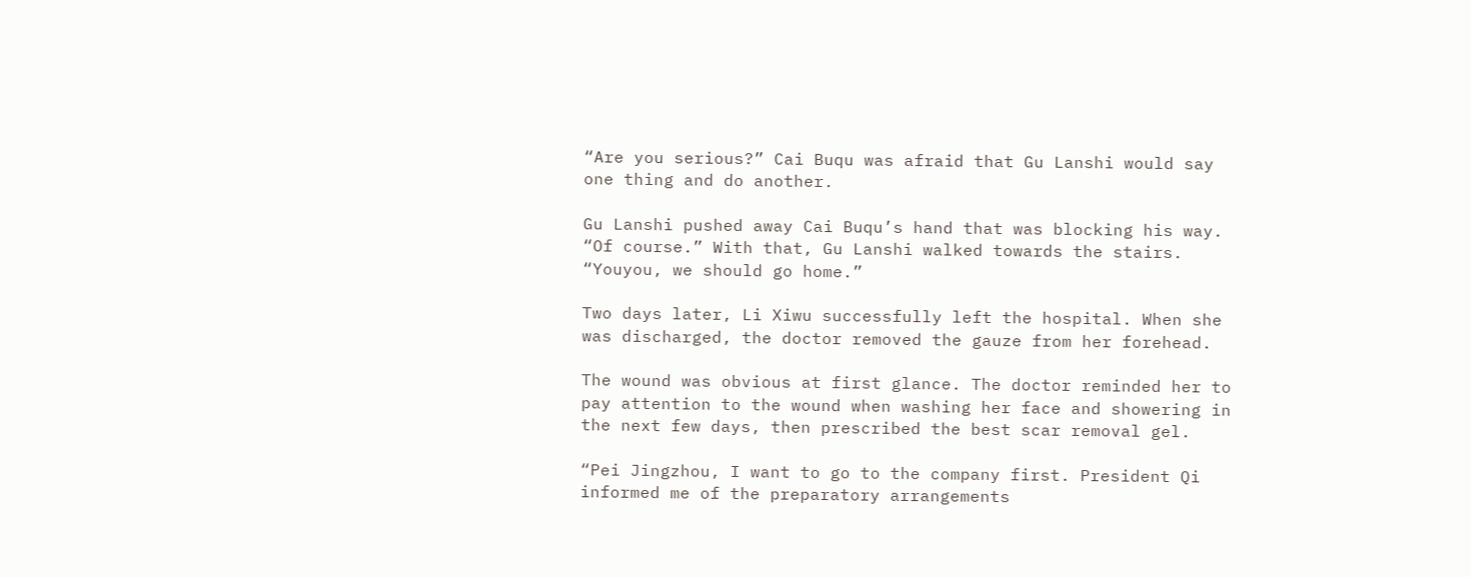“Are you serious?” Cai Buqu was afraid that Gu Lanshi would say one thing and do another.

Gu Lanshi pushed away Cai Buqu’s hand that was blocking his way. “Of course.” With that, Gu Lanshi walked towards the stairs. “Youyou, we should go home.”

Two days later, Li Xiwu successfully left the hospital. When she was discharged, the doctor removed the gauze from her forehead.

The wound was obvious at first glance. The doctor reminded her to pay attention to the wound when washing her face and showering in the next few days, then prescribed the best scar removal gel.

“Pei Jingzhou, I want to go to the company first. President Qi informed me of the preparatory arrangements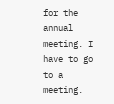for the annual meeting. I have to go to a meeting.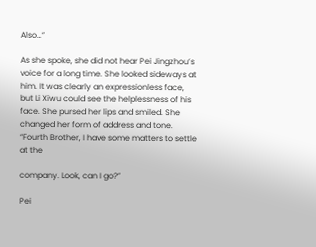Also…”

As she spoke, she did not hear Pei Jingzhou’s voice for a long time. She looked sideways at him. It was clearly an expressionless face, but Li Xiwu could see the helplessness of his face. She pursed her lips and smiled. She changed her form of address and tone. “Fourth Brother, I have some matters to settle at the

company. Look, can I go?”

Pei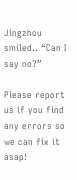Jingzhou smiled.. “Can I say no?”

Please report us if you find any errors so we can fix it asap!